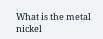What is the metal nickel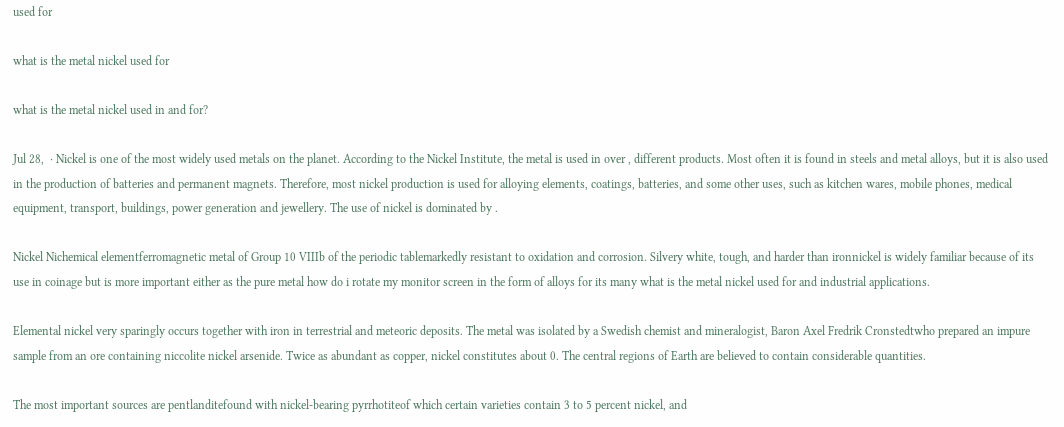used for

what is the metal nickel used for

what is the metal nickel used in and for?

Jul 28,  · Nickel is one of the most widely used metals on the planet. According to the Nickel Institute, the metal is used in over , different products. Most often it is found in steels and metal alloys, but it is also used in the production of batteries and permanent magnets. Therefore, most nickel production is used for alloying elements, coatings, batteries, and some other uses, such as kitchen wares, mobile phones, medical equipment, transport, buildings, power generation and jewellery. The use of nickel is dominated by .

Nickel Nichemical elementferromagnetic metal of Group 10 VIIIb of the periodic tablemarkedly resistant to oxidation and corrosion. Silvery white, tough, and harder than ironnickel is widely familiar because of its use in coinage but is more important either as the pure metal how do i rotate my monitor screen in the form of alloys for its many what is the metal nickel used for and industrial applications.

Elemental nickel very sparingly occurs together with iron in terrestrial and meteoric deposits. The metal was isolated by a Swedish chemist and mineralogist, Baron Axel Fredrik Cronstedtwho prepared an impure sample from an ore containing niccolite nickel arsenide. Twice as abundant as copper, nickel constitutes about 0. The central regions of Earth are believed to contain considerable quantities.

The most important sources are pentlanditefound with nickel-bearing pyrrhotiteof which certain varieties contain 3 to 5 percent nickel, and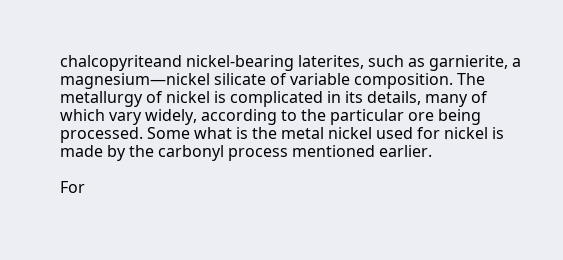chalcopyriteand nickel-bearing laterites, such as garnierite, a magnesium—nickel silicate of variable composition. The metallurgy of nickel is complicated in its details, many of which vary widely, according to the particular ore being processed. Some what is the metal nickel used for nickel is made by the carbonyl process mentioned earlier.

For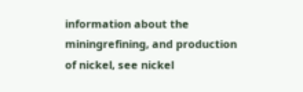information about the miningrefining, and production of nickel, see nickel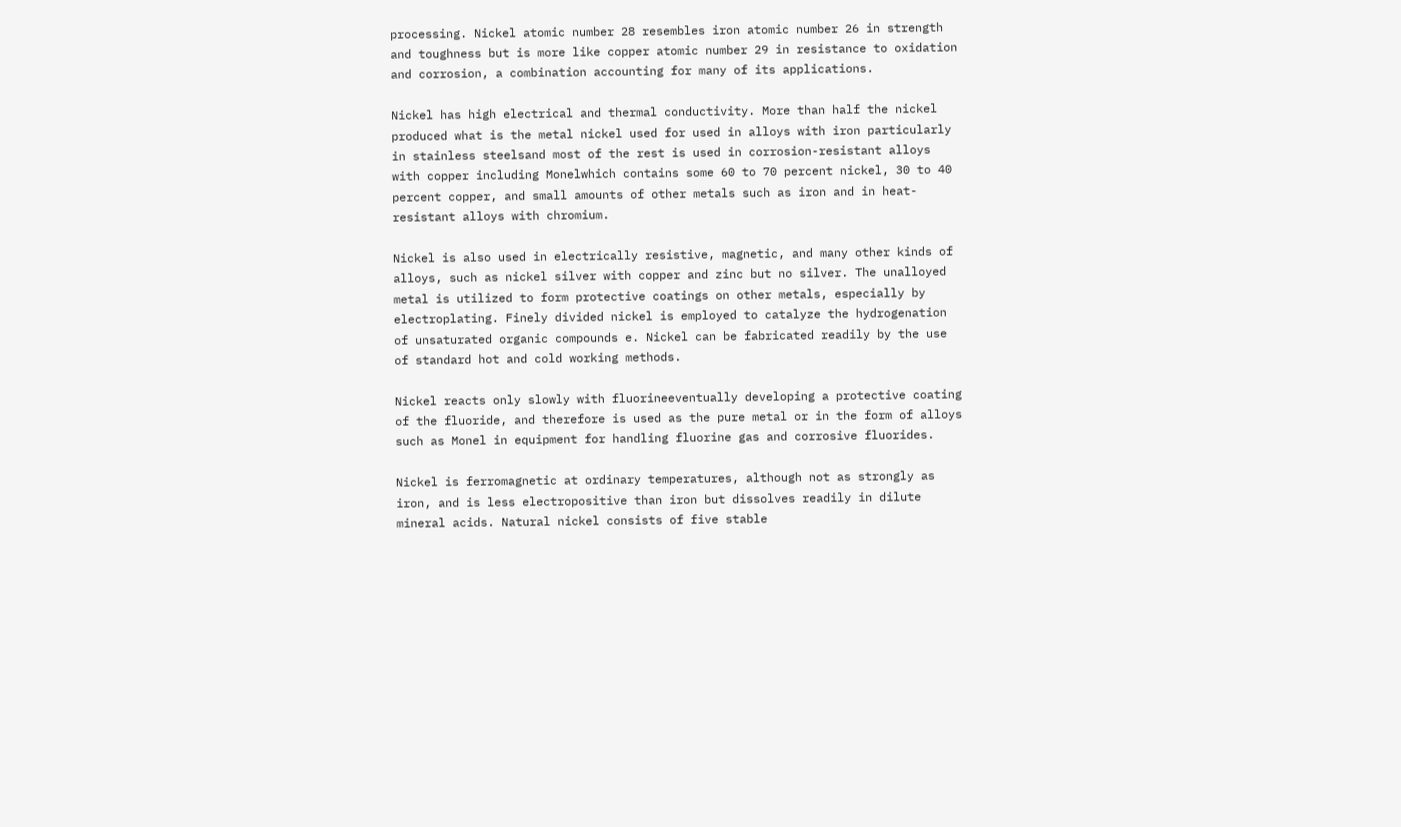processing. Nickel atomic number 28 resembles iron atomic number 26 in strength and toughness but is more like copper atomic number 29 in resistance to oxidation and corrosion, a combination accounting for many of its applications.

Nickel has high electrical and thermal conductivity. More than half the nickel produced what is the metal nickel used for used in alloys with iron particularly in stainless steelsand most of the rest is used in corrosion-resistant alloys with copper including Monelwhich contains some 60 to 70 percent nickel, 30 to 40 percent copper, and small amounts of other metals such as iron and in heat-resistant alloys with chromium.

Nickel is also used in electrically resistive, magnetic, and many other kinds of alloys, such as nickel silver with copper and zinc but no silver. The unalloyed metal is utilized to form protective coatings on other metals, especially by electroplating. Finely divided nickel is employed to catalyze the hydrogenation of unsaturated organic compounds e. Nickel can be fabricated readily by the use of standard hot and cold working methods.

Nickel reacts only slowly with fluorineeventually developing a protective coating of the fluoride, and therefore is used as the pure metal or in the form of alloys such as Monel in equipment for handling fluorine gas and corrosive fluorides.

Nickel is ferromagnetic at ordinary temperatures, although not as strongly as iron, and is less electropositive than iron but dissolves readily in dilute mineral acids. Natural nickel consists of five stable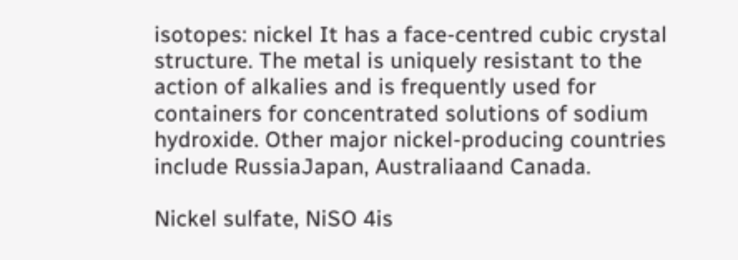isotopes: nickel It has a face-centred cubic crystal structure. The metal is uniquely resistant to the action of alkalies and is frequently used for containers for concentrated solutions of sodium hydroxide. Other major nickel-producing countries include RussiaJapan, Australiaand Canada.

Nickel sulfate, NiSO 4is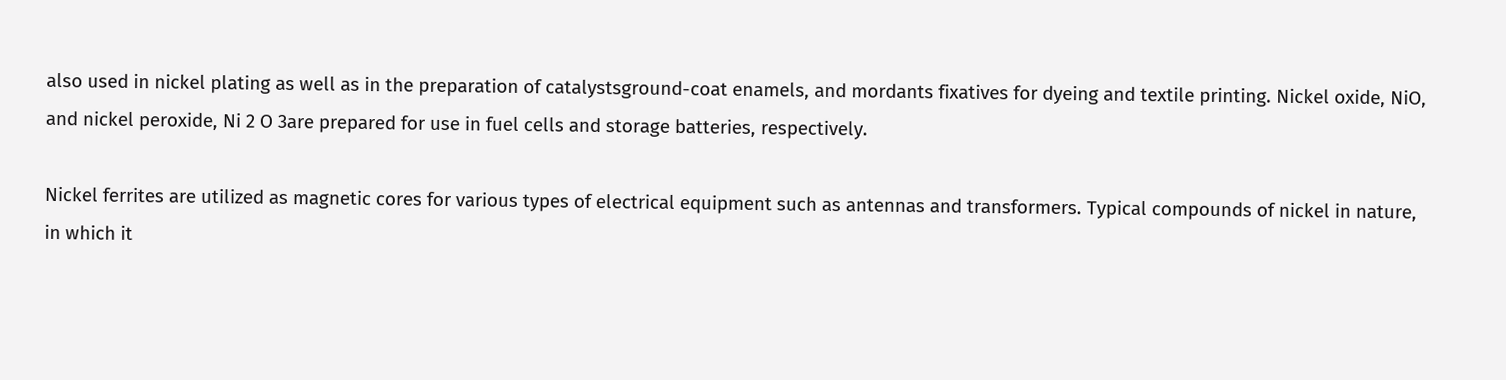also used in nickel plating as well as in the preparation of catalystsground-coat enamels, and mordants fixatives for dyeing and textile printing. Nickel oxide, NiO, and nickel peroxide, Ni 2 O 3are prepared for use in fuel cells and storage batteries, respectively.

Nickel ferrites are utilized as magnetic cores for various types of electrical equipment such as antennas and transformers. Typical compounds of nickel in nature, in which it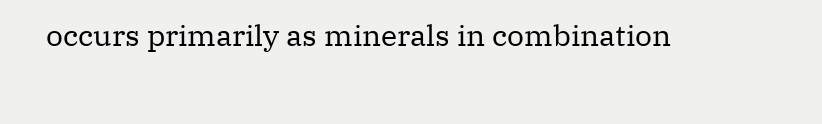occurs primarily as minerals in combination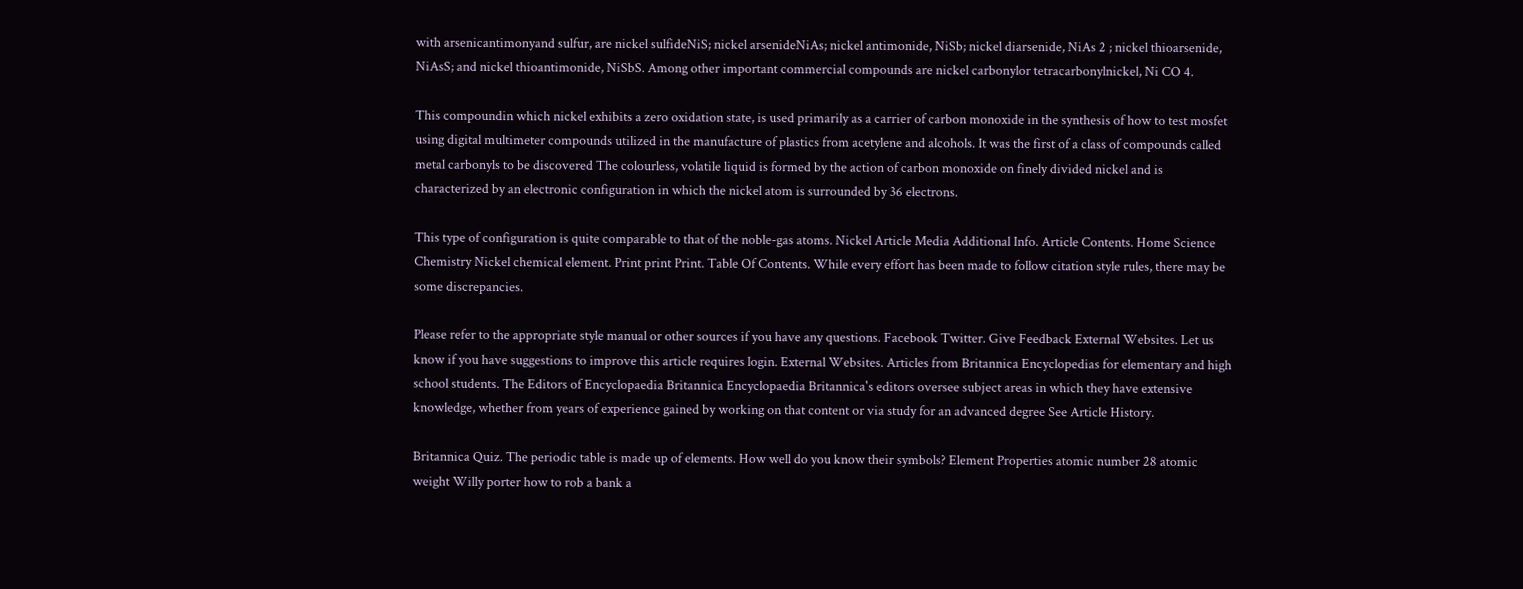with arsenicantimonyand sulfur, are nickel sulfideNiS; nickel arsenideNiAs; nickel antimonide, NiSb; nickel diarsenide, NiAs 2 ; nickel thioarsenide, NiAsS; and nickel thioantimonide, NiSbS. Among other important commercial compounds are nickel carbonylor tetracarbonylnickel, Ni CO 4.

This compoundin which nickel exhibits a zero oxidation state, is used primarily as a carrier of carbon monoxide in the synthesis of how to test mosfet using digital multimeter compounds utilized in the manufacture of plastics from acetylene and alcohols. It was the first of a class of compounds called metal carbonyls to be discovered The colourless, volatile liquid is formed by the action of carbon monoxide on finely divided nickel and is characterized by an electronic configuration in which the nickel atom is surrounded by 36 electrons.

This type of configuration is quite comparable to that of the noble-gas atoms. Nickel Article Media Additional Info. Article Contents. Home Science Chemistry Nickel chemical element. Print print Print. Table Of Contents. While every effort has been made to follow citation style rules, there may be some discrepancies.

Please refer to the appropriate style manual or other sources if you have any questions. Facebook Twitter. Give Feedback External Websites. Let us know if you have suggestions to improve this article requires login. External Websites. Articles from Britannica Encyclopedias for elementary and high school students. The Editors of Encyclopaedia Britannica Encyclopaedia Britannica's editors oversee subject areas in which they have extensive knowledge, whether from years of experience gained by working on that content or via study for an advanced degree See Article History.

Britannica Quiz. The periodic table is made up of elements. How well do you know their symbols? Element Properties atomic number 28 atomic weight Willy porter how to rob a bank a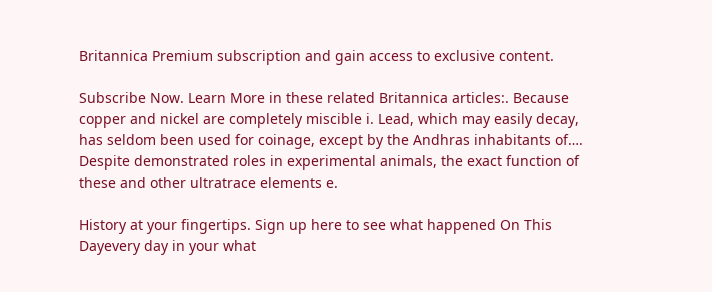Britannica Premium subscription and gain access to exclusive content.

Subscribe Now. Learn More in these related Britannica articles:. Because copper and nickel are completely miscible i. Lead, which may easily decay, has seldom been used for coinage, except by the Andhras inhabitants of…. Despite demonstrated roles in experimental animals, the exact function of these and other ultratrace elements e.

History at your fingertips. Sign up here to see what happened On This Dayevery day in your what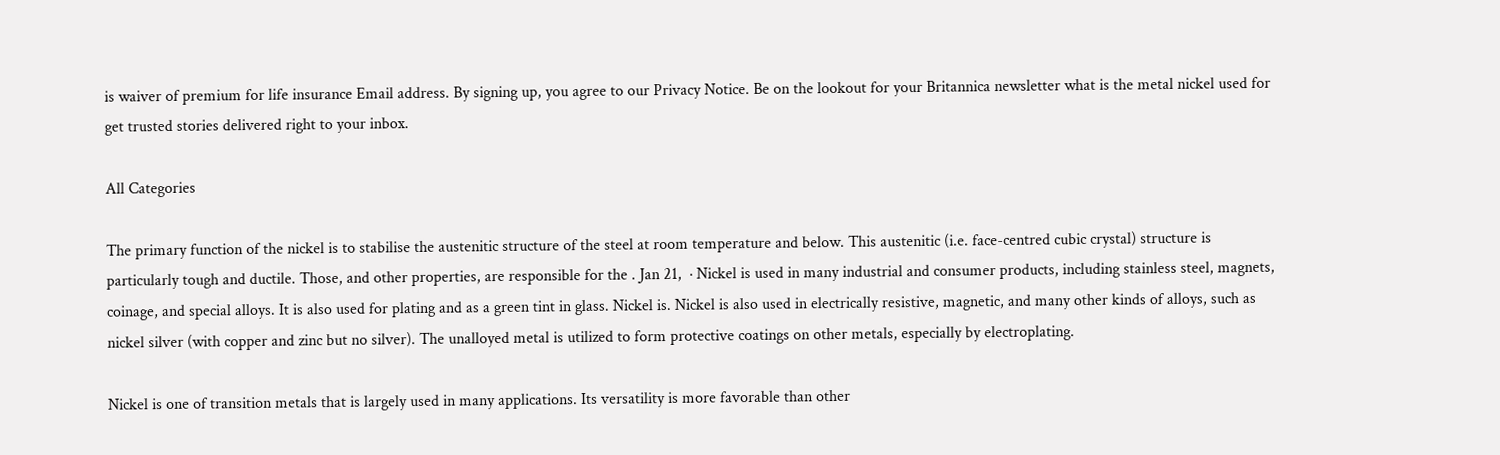is waiver of premium for life insurance Email address. By signing up, you agree to our Privacy Notice. Be on the lookout for your Britannica newsletter what is the metal nickel used for get trusted stories delivered right to your inbox.

All Categories

The primary function of the nickel is to stabilise the austenitic structure of the steel at room temperature and below. This austenitic (i.e. face-centred cubic crystal) structure is particularly tough and ductile. Those, and other properties, are responsible for the . Jan 21,  · Nickel is used in many industrial and consumer products, including stainless steel, magnets, coinage, and special alloys. It is also used for plating and as a green tint in glass. Nickel is. Nickel is also used in electrically resistive, magnetic, and many other kinds of alloys, such as nickel silver (with copper and zinc but no silver). The unalloyed metal is utilized to form protective coatings on other metals, especially by electroplating.

Nickel is one of transition metals that is largely used in many applications. Its versatility is more favorable than other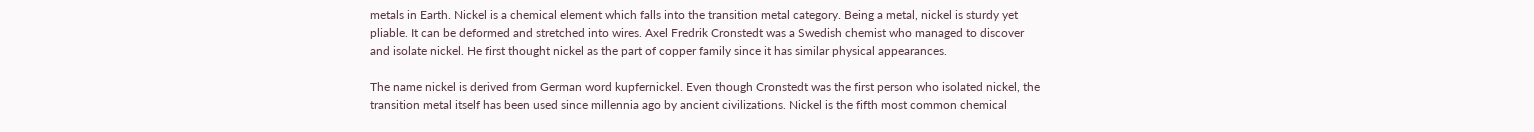metals in Earth. Nickel is a chemical element which falls into the transition metal category. Being a metal, nickel is sturdy yet pliable. It can be deformed and stretched into wires. Axel Fredrik Cronstedt was a Swedish chemist who managed to discover and isolate nickel. He first thought nickel as the part of copper family since it has similar physical appearances.

The name nickel is derived from German word kupfernickel. Even though Cronstedt was the first person who isolated nickel, the transition metal itself has been used since millennia ago by ancient civilizations. Nickel is the fifth most common chemical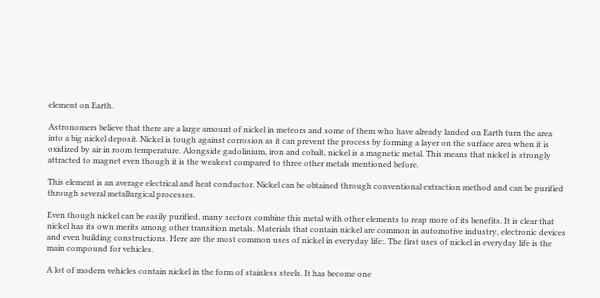element on Earth.

Astronomers believe that there are a large amount of nickel in meteors and some of them who have already landed on Earth turn the area into a big nickel deposit. Nickel is tough against corrosion as it can prevent the process by forming a layer on the surface area when it is oxidized by air in room temperature. Alongside gadolinium, iron and cobalt, nickel is a magnetic metal. This means that nickel is strongly attracted to magnet even though it is the weakest compared to three other metals mentioned before.

This element is an average electrical and heat conductor. Nickel can be obtained through conventional extraction method and can be purified through several metallurgical processes.

Even though nickel can be easily purified, many sectors combine this metal with other elements to reap more of its benefits. It is clear that nickel has its own merits among other transition metals. Materials that contain nickel are common in automotive industry, electronic devices and even building constructions. Here are the most common uses of nickel in everyday life:. The first uses of nickel in everyday life is the main compound for vehicles.

A lot of modern vehicles contain nickel in the form of stainless steels. It has become one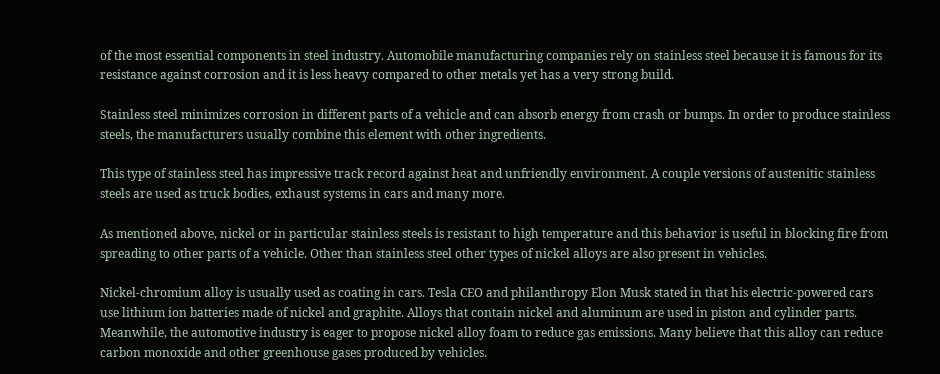of the most essential components in steel industry. Automobile manufacturing companies rely on stainless steel because it is famous for its resistance against corrosion and it is less heavy compared to other metals yet has a very strong build.

Stainless steel minimizes corrosion in different parts of a vehicle and can absorb energy from crash or bumps. In order to produce stainless steels, the manufacturers usually combine this element with other ingredients.

This type of stainless steel has impressive track record against heat and unfriendly environment. A couple versions of austenitic stainless steels are used as truck bodies, exhaust systems in cars and many more.

As mentioned above, nickel or in particular stainless steels is resistant to high temperature and this behavior is useful in blocking fire from spreading to other parts of a vehicle. Other than stainless steel other types of nickel alloys are also present in vehicles.

Nickel-chromium alloy is usually used as coating in cars. Tesla CEO and philanthropy Elon Musk stated in that his electric-powered cars use lithium ion batteries made of nickel and graphite. Alloys that contain nickel and aluminum are used in piston and cylinder parts. Meanwhile, the automotive industry is eager to propose nickel alloy foam to reduce gas emissions. Many believe that this alloy can reduce carbon monoxide and other greenhouse gases produced by vehicles.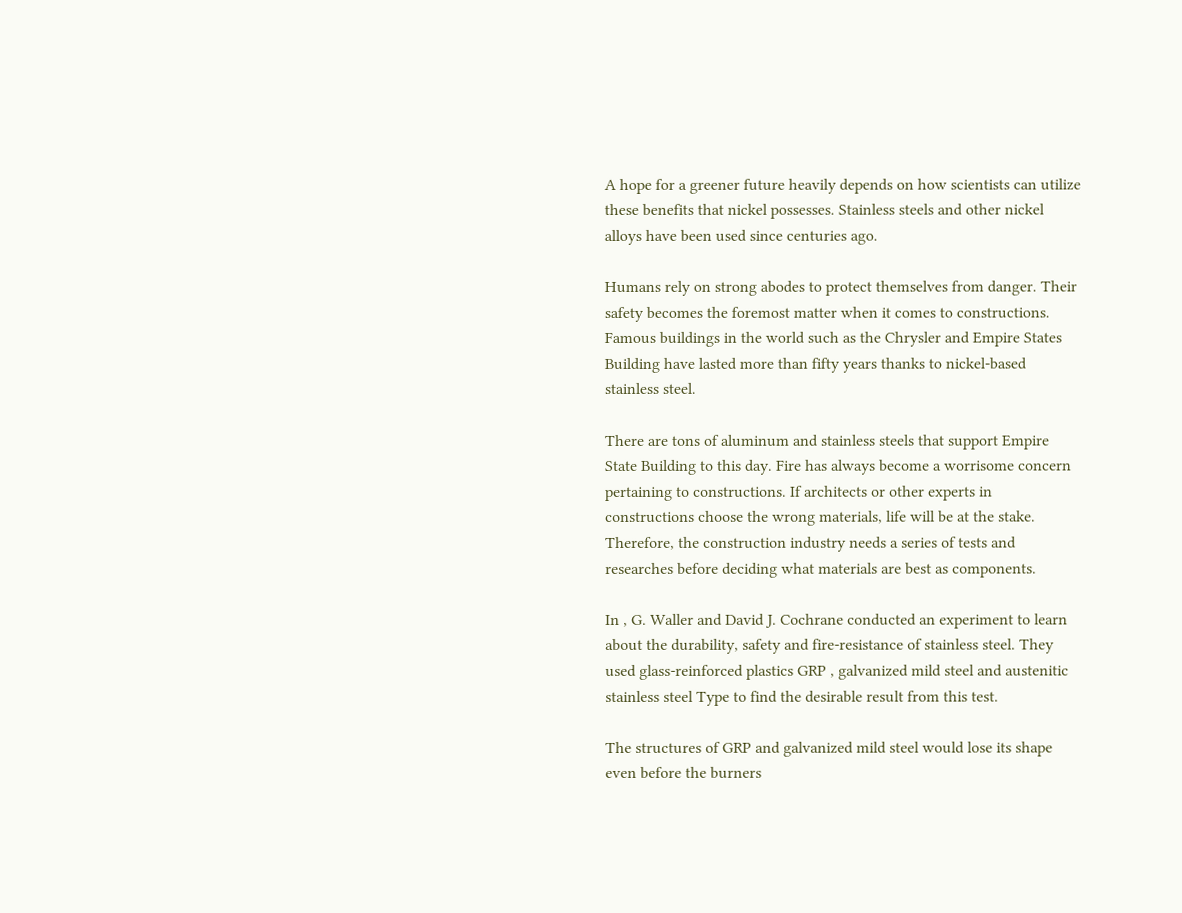A hope for a greener future heavily depends on how scientists can utilize these benefits that nickel possesses. Stainless steels and other nickel alloys have been used since centuries ago.

Humans rely on strong abodes to protect themselves from danger. Their safety becomes the foremost matter when it comes to constructions. Famous buildings in the world such as the Chrysler and Empire States Building have lasted more than fifty years thanks to nickel-based stainless steel.

There are tons of aluminum and stainless steels that support Empire State Building to this day. Fire has always become a worrisome concern pertaining to constructions. If architects or other experts in constructions choose the wrong materials, life will be at the stake. Therefore, the construction industry needs a series of tests and researches before deciding what materials are best as components.

In , G. Waller and David J. Cochrane conducted an experiment to learn about the durability, safety and fire-resistance of stainless steel. They used glass-reinforced plastics GRP , galvanized mild steel and austenitic stainless steel Type to find the desirable result from this test.

The structures of GRP and galvanized mild steel would lose its shape even before the burners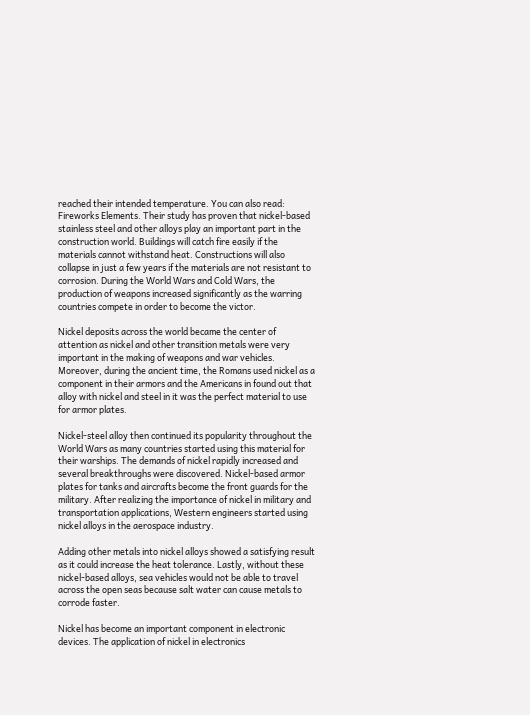reached their intended temperature. You can also read: Fireworks Elements. Their study has proven that nickel-based stainless steel and other alloys play an important part in the construction world. Buildings will catch fire easily if the materials cannot withstand heat. Constructions will also collapse in just a few years if the materials are not resistant to corrosion. During the World Wars and Cold Wars, the production of weapons increased significantly as the warring countries compete in order to become the victor.

Nickel deposits across the world became the center of attention as nickel and other transition metals were very important in the making of weapons and war vehicles. Moreover, during the ancient time, the Romans used nickel as a component in their armors and the Americans in found out that alloy with nickel and steel in it was the perfect material to use for armor plates.

Nickel-steel alloy then continued its popularity throughout the World Wars as many countries started using this material for their warships. The demands of nickel rapidly increased and several breakthroughs were discovered. Nickel-based armor plates for tanks and aircrafts become the front guards for the military. After realizing the importance of nickel in military and transportation applications, Western engineers started using nickel alloys in the aerospace industry.

Adding other metals into nickel alloys showed a satisfying result as it could increase the heat tolerance. Lastly, without these nickel-based alloys, sea vehicles would not be able to travel across the open seas because salt water can cause metals to corrode faster.

Nickel has become an important component in electronic devices. The application of nickel in electronics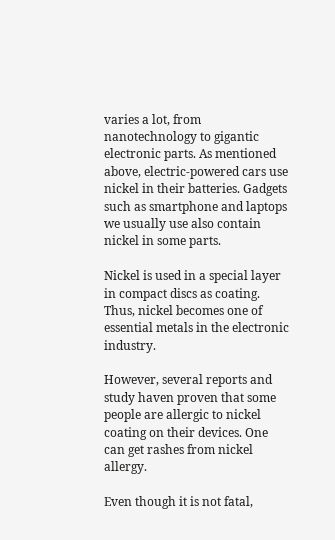varies a lot, from nanotechnology to gigantic electronic parts. As mentioned above, electric-powered cars use nickel in their batteries. Gadgets such as smartphone and laptops we usually use also contain nickel in some parts.

Nickel is used in a special layer in compact discs as coating. Thus, nickel becomes one of essential metals in the electronic industry.

However, several reports and study haven proven that some people are allergic to nickel coating on their devices. One can get rashes from nickel allergy.

Even though it is not fatal,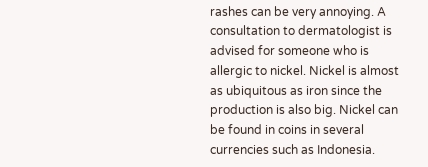rashes can be very annoying. A consultation to dermatologist is advised for someone who is allergic to nickel. Nickel is almost as ubiquitous as iron since the production is also big. Nickel can be found in coins in several currencies such as Indonesia.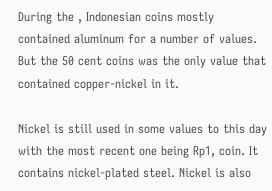During the , Indonesian coins mostly contained aluminum for a number of values. But the 50 cent coins was the only value that contained copper-nickel in it.

Nickel is still used in some values to this day with the most recent one being Rp1, coin. It contains nickel-plated steel. Nickel is also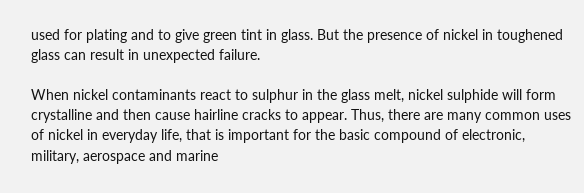used for plating and to give green tint in glass. But the presence of nickel in toughened glass can result in unexpected failure.

When nickel contaminants react to sulphur in the glass melt, nickel sulphide will form crystalline and then cause hairline cracks to appear. Thus, there are many common uses of nickel in everyday life, that is important for the basic compound of electronic, military, aerospace and marine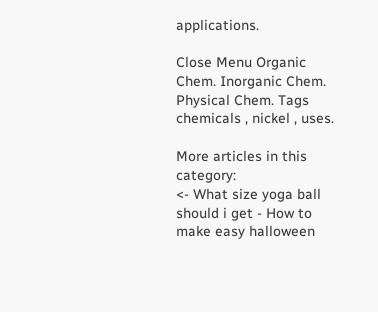applications.

Close Menu Organic Chem. Inorganic Chem. Physical Chem. Tags chemicals , nickel , uses.

More articles in this category:
<- What size yoga ball should i get - How to make easy halloween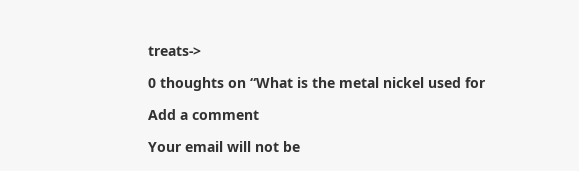treats->

0 thoughts on “What is the metal nickel used for

Add a comment

Your email will not be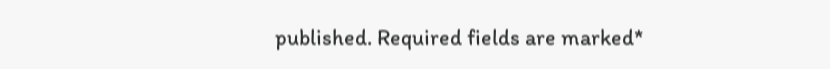published. Required fields are marked*